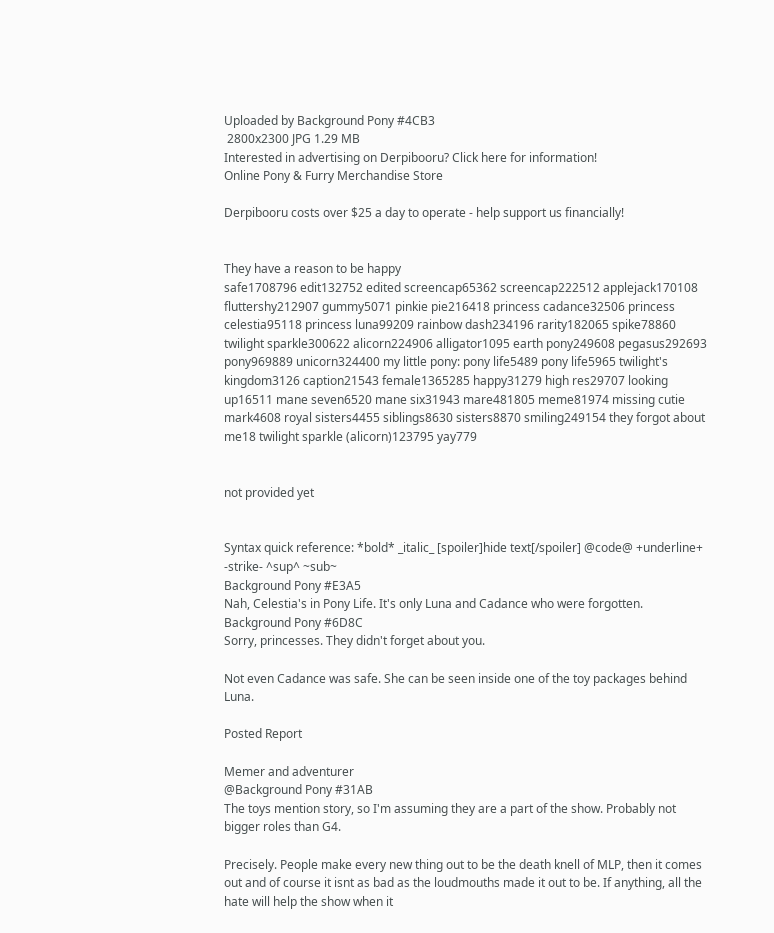Uploaded by Background Pony #4CB3
 2800x2300 JPG 1.29 MB
Interested in advertising on Derpibooru? Click here for information!
Online Pony & Furry Merchandise Store

Derpibooru costs over $25 a day to operate - help support us financially!


They have a reason to be happy
safe1708796 edit132752 edited screencap65362 screencap222512 applejack170108 fluttershy212907 gummy5071 pinkie pie216418 princess cadance32506 princess celestia95118 princess luna99209 rainbow dash234196 rarity182065 spike78860 twilight sparkle300622 alicorn224906 alligator1095 earth pony249608 pegasus292693 pony969889 unicorn324400 my little pony: pony life5489 pony life5965 twilight's kingdom3126 caption21543 female1365285 happy31279 high res29707 looking up16511 mane seven6520 mane six31943 mare481805 meme81974 missing cutie mark4608 royal sisters4455 siblings8630 sisters8870 smiling249154 they forgot about me18 twilight sparkle (alicorn)123795 yay779


not provided yet


Syntax quick reference: *bold* _italic_ [spoiler]hide text[/spoiler] @code@ +underline+ -strike- ^sup^ ~sub~
Background Pony #E3A5
Nah, Celestia's in Pony Life. It's only Luna and Cadance who were forgotten.
Background Pony #6D8C
Sorry, princesses. They didn't forget about you.

Not even Cadance was safe. She can be seen inside one of the toy packages behind Luna.

Posted Report

Memer and adventurer
@Background Pony #31AB
The toys mention story, so I'm assuming they are a part of the show. Probably not bigger roles than G4.

Precisely. People make every new thing out to be the death knell of MLP, then it comes out and of course it isnt as bad as the loudmouths made it out to be. If anything, all the hate will help the show when it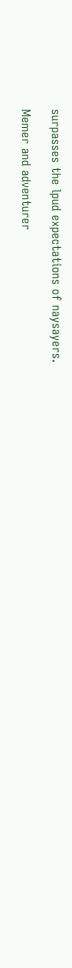surpasses the lpud expectations of naysayers.

Memer and adventurer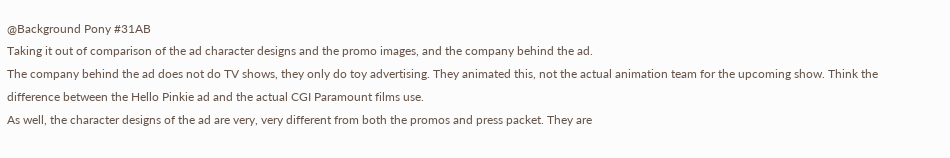@Background Pony #31AB
Taking it out of comparison of the ad character designs and the promo images, and the company behind the ad.
The company behind the ad does not do TV shows, they only do toy advertising. They animated this, not the actual animation team for the upcoming show. Think the difference between the Hello Pinkie ad and the actual CGI Paramount films use.
As well, the character designs of the ad are very, very different from both the promos and press packet. They are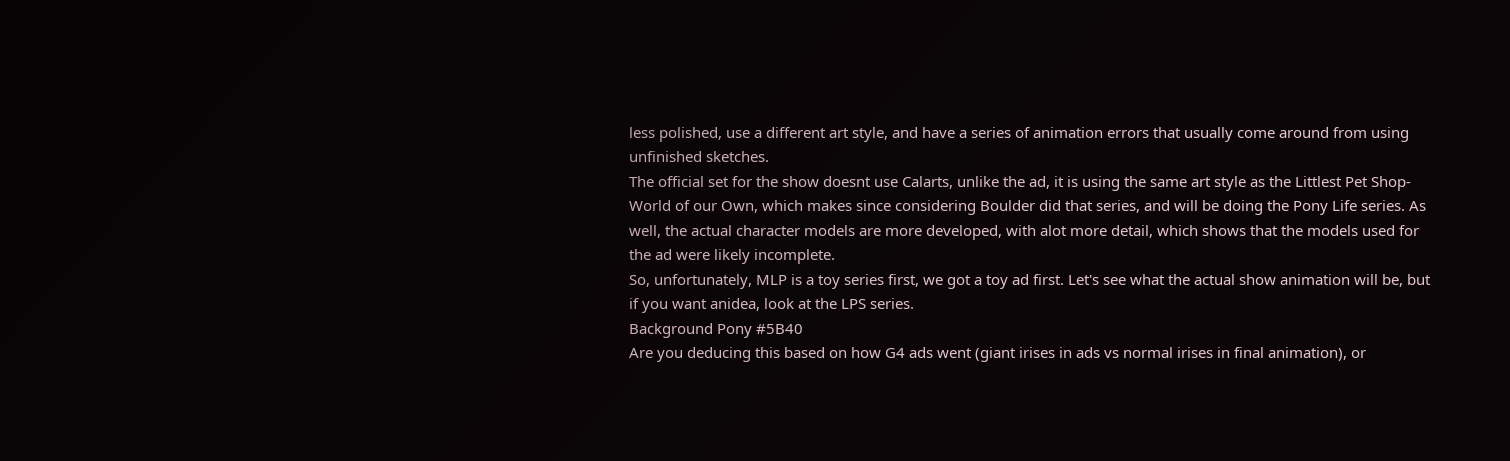less polished, use a different art style, and have a series of animation errors that usually come around from using unfinished sketches.
The official set for the show doesnt use Calarts, unlike the ad, it is using the same art style as the Littlest Pet Shop- World of our Own, which makes since considering Boulder did that series, and will be doing the Pony Life series. As well, the actual character models are more developed, with alot more detail, which shows that the models used for the ad were likely incomplete.
So, unfortunately, MLP is a toy series first, we got a toy ad first. Let's see what the actual show animation will be, but if you want anidea, look at the LPS series.
Background Pony #5B40
Are you deducing this based on how G4 ads went (giant irises in ads vs normal irises in final animation), or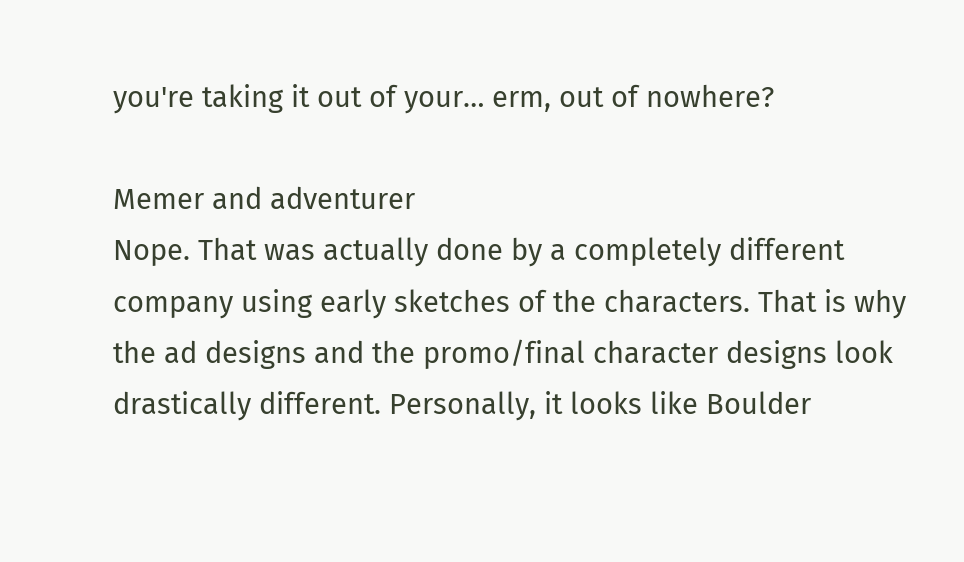you're taking it out of your… erm, out of nowhere?

Memer and adventurer
Nope. That was actually done by a completely different company using early sketches of the characters. That is why the ad designs and the promo/final character designs look drastically different. Personally, it looks like Boulder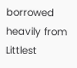borrowed heavily from Littlest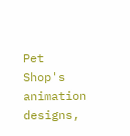Pet Shop's animation designs,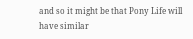and so it might be that Pony Life will have similar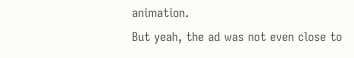animation.
But yeah, the ad was not even close to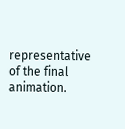representative of the final animation.